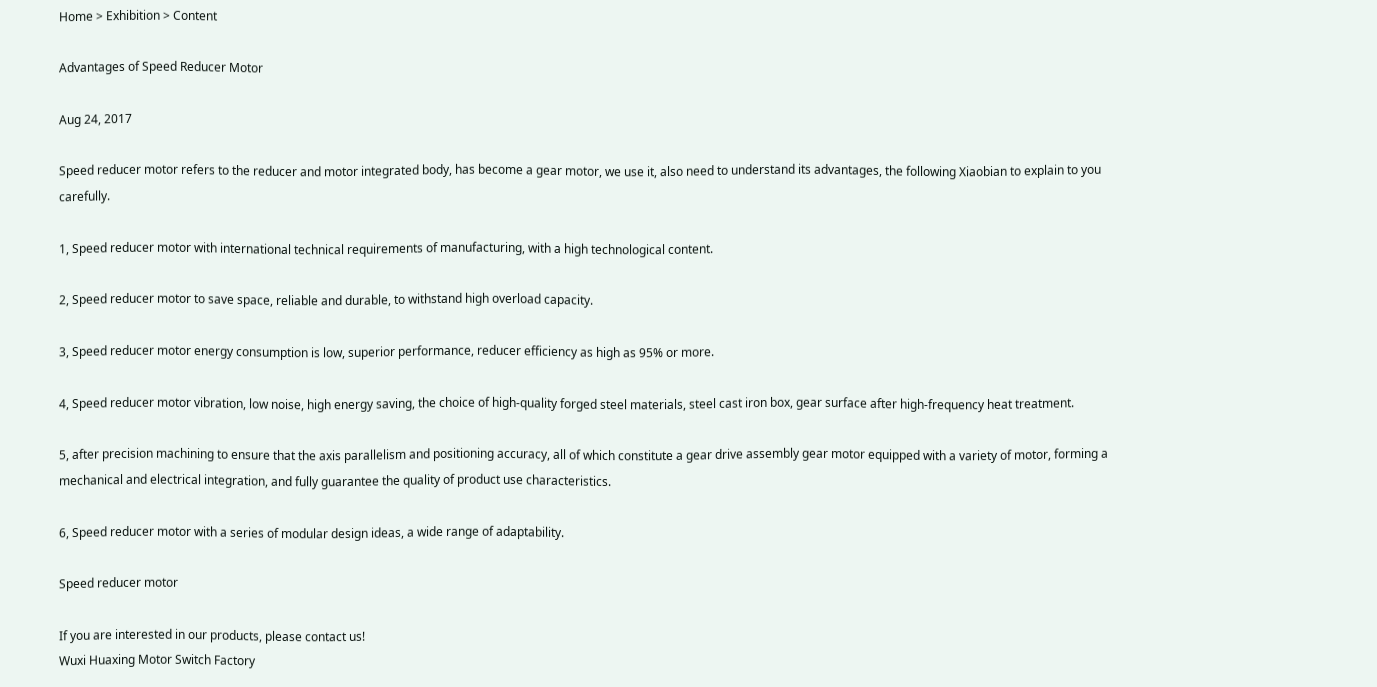Home > Exhibition > Content

Advantages of Speed Reducer Motor

Aug 24, 2017

Speed reducer motor refers to the reducer and motor integrated body, has become a gear motor, we use it, also need to understand its advantages, the following Xiaobian to explain to you carefully.

1, Speed reducer motor with international technical requirements of manufacturing, with a high technological content.

2, Speed reducer motor to save space, reliable and durable, to withstand high overload capacity.

3, Speed reducer motor energy consumption is low, superior performance, reducer efficiency as high as 95% or more.

4, Speed reducer motor vibration, low noise, high energy saving, the choice of high-quality forged steel materials, steel cast iron box, gear surface after high-frequency heat treatment.

5, after precision machining to ensure that the axis parallelism and positioning accuracy, all of which constitute a gear drive assembly gear motor equipped with a variety of motor, forming a mechanical and electrical integration, and fully guarantee the quality of product use characteristics.

6, Speed reducer motor with a series of modular design ideas, a wide range of adaptability.

Speed reducer motor

If you are interested in our products, please contact us!
Wuxi Huaxing Motor Switch Factory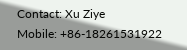Contact: Xu Ziye
Mobile: +86-18261531922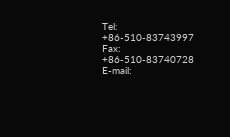Tel: +86-510-83743997
Fax: +86-510-83740728
E-mail: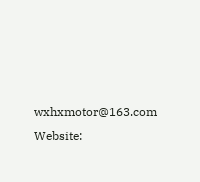wxhxmotor@163.com
Website: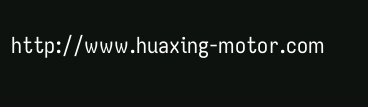http://www.huaxing-motor.com